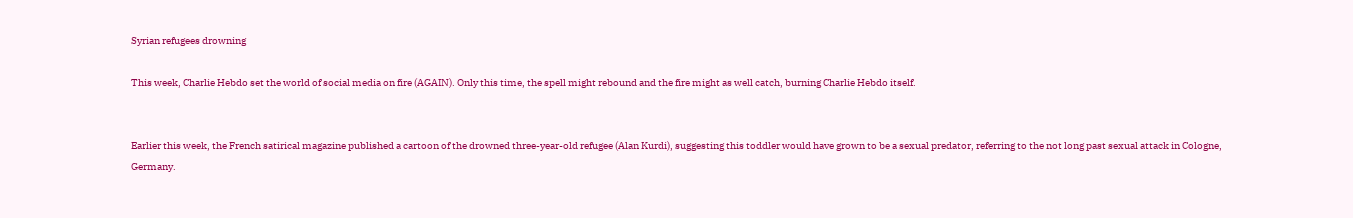Syrian refugees drowning

This week, Charlie Hebdo set the world of social media on fire (AGAIN). Only this time, the spell might rebound and the fire might as well catch, burning Charlie Hebdo itself.


Earlier this week, the French satirical magazine published a cartoon of the drowned three-year-old refugee (Alan Kurdi), suggesting this toddler would have grown to be a sexual predator, referring to the not long past sexual attack in Cologne, Germany.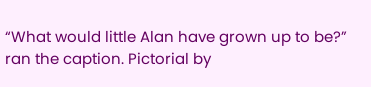“What would little Alan have grown up to be?” ran the caption. Pictorial by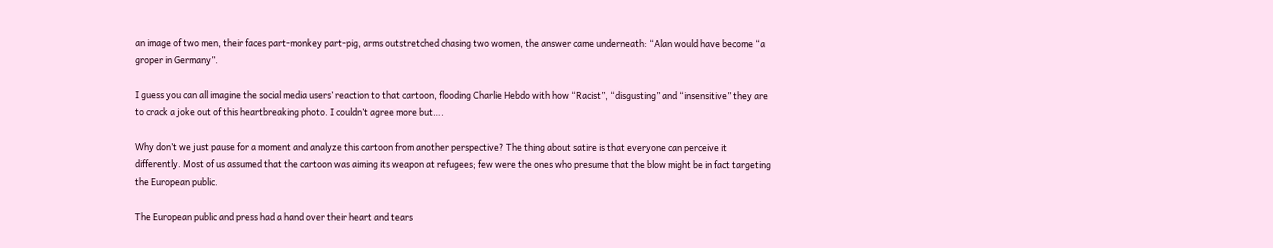an image of two men, their faces part-monkey part-pig, arms outstretched chasing two women, the answer came underneath: “Alan would have become “a groper in Germany”.

I guess you can all imagine the social media users’ reaction to that cartoon, flooding Charlie Hebdo with how “Racist”, “disgusting” and “insensitive” they are to crack a joke out of this heartbreaking photo. I couldn’t agree more but….

Why don’t we just pause for a moment and analyze this cartoon from another perspective? The thing about satire is that everyone can perceive it differently. Most of us assumed that the cartoon was aiming its weapon at refugees; few were the ones who presume that the blow might be in fact targeting the European public.

The European public and press had a hand over their heart and tears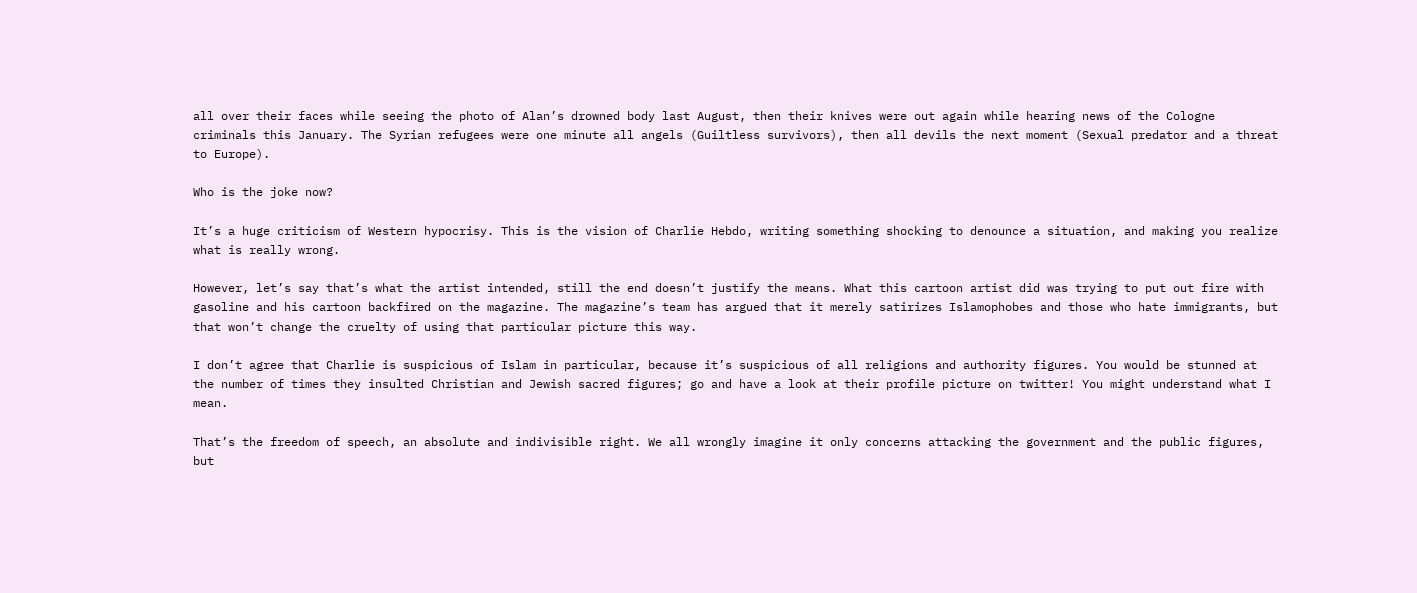all over their faces while seeing the photo of Alan’s drowned body last August, then their knives were out again while hearing news of the Cologne criminals this January. The Syrian refugees were one minute all angels (Guiltless survivors), then all devils the next moment (Sexual predator and a threat to Europe).

Who is the joke now?

It’s a huge criticism of Western hypocrisy. This is the vision of Charlie Hebdo, writing something shocking to denounce a situation, and making you realize what is really wrong.

However, let’s say that’s what the artist intended, still the end doesn’t justify the means. What this cartoon artist did was trying to put out fire with gasoline and his cartoon backfired on the magazine. The magazine’s team has argued that it merely satirizes Islamophobes and those who hate immigrants, but that won’t change the cruelty of using that particular picture this way.

I don’t agree that Charlie is suspicious of Islam in particular, because it’s suspicious of all religions and authority figures. You would be stunned at the number of times they insulted Christian and Jewish sacred figures; go and have a look at their profile picture on twitter! You might understand what I mean.

That’s the freedom of speech, an absolute and indivisible right. We all wrongly imagine it only concerns attacking the government and the public figures, but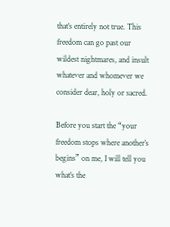that’s entirely not true. This freedom can go past our wildest nightmares, and insult whatever and whomever we consider dear, holy or sacred.

Before you start the “your freedom stops where another’s begins” on me, I will tell you what’s the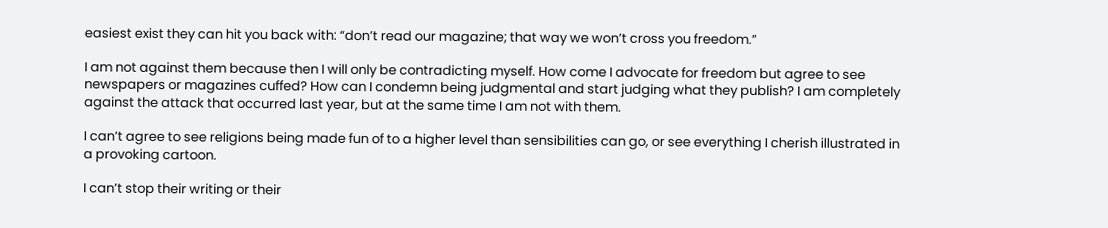easiest exist they can hit you back with: “don’t read our magazine; that way we won’t cross you freedom.”

I am not against them because then I will only be contradicting myself. How come I advocate for freedom but agree to see newspapers or magazines cuffed? How can I condemn being judgmental and start judging what they publish? I am completely against the attack that occurred last year, but at the same time I am not with them.

I can’t agree to see religions being made fun of to a higher level than sensibilities can go, or see everything I cherish illustrated in a provoking cartoon.

I can’t stop their writing or their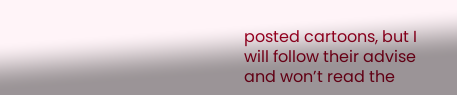posted cartoons, but I will follow their advise and won’t read the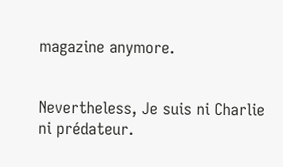magazine anymore.


Nevertheless, Je suis ni Charlie ni prédateur.